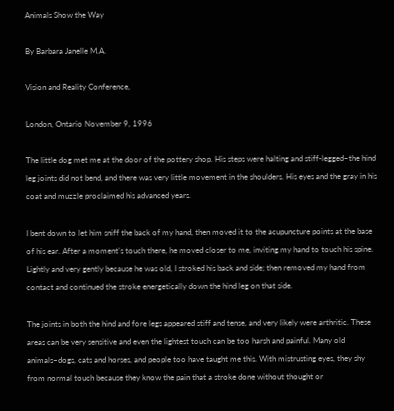Animals Show the Way

By Barbara Janelle M.A.

Vision and Reality Conference,

London, Ontario November 9, 1996

The little dog met me at the door of the pottery shop. His steps were halting and stiff-legged–the hind leg joints did not bend, and there was very little movement in the shoulders. His eyes and the gray in his coat and muzzle proclaimed his advanced years.

I bent down to let him sniff the back of my hand, then moved it to the acupuncture points at the base of his ear. After a moment’s touch there, he moved closer to me, inviting my hand to touch his spine. Lightly and very gently because he was old, I stroked his back and side; then removed my hand from contact and continued the stroke energetically down the hind leg on that side.

The joints in both the hind and fore legs appeared stiff and tense, and very likely were arthritic. These areas can be very sensitive and even the lightest touch can be too harsh and painful. Many old animals–dogs, cats and horses, and people too have taught me this. With mistrusting eyes, they shy from normal touch because they know the pain that a stroke done without thought or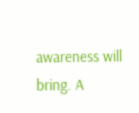awareness will bring. A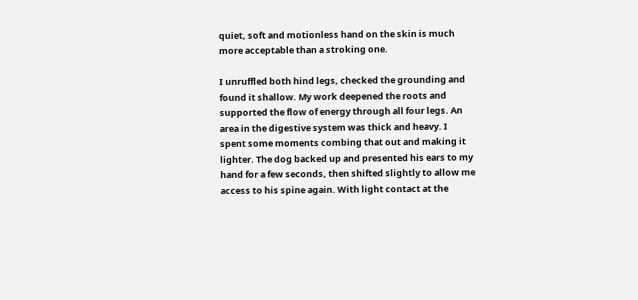quiet, soft and motionless hand on the skin is much more acceptable than a stroking one.

I unruffled both hind legs, checked the grounding and found it shallow. My work deepened the roots and supported the flow of energy through all four legs. An area in the digestive system was thick and heavy. I spent some moments combing that out and making it lighter. The dog backed up and presented his ears to my hand for a few seconds, then shifted slightly to allow me access to his spine again. With light contact at the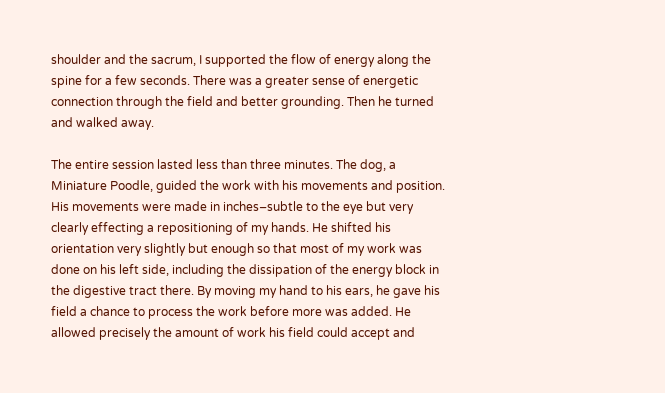shoulder and the sacrum, I supported the flow of energy along the spine for a few seconds. There was a greater sense of energetic connection through the field and better grounding. Then he turned and walked away.

The entire session lasted less than three minutes. The dog, a Miniature Poodle, guided the work with his movements and position. His movements were made in inches–subtle to the eye but very clearly effecting a repositioning of my hands. He shifted his orientation very slightly but enough so that most of my work was done on his left side, including the dissipation of the energy block in the digestive tract there. By moving my hand to his ears, he gave his field a chance to process the work before more was added. He allowed precisely the amount of work his field could accept and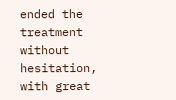ended the treatment without hesitation, with great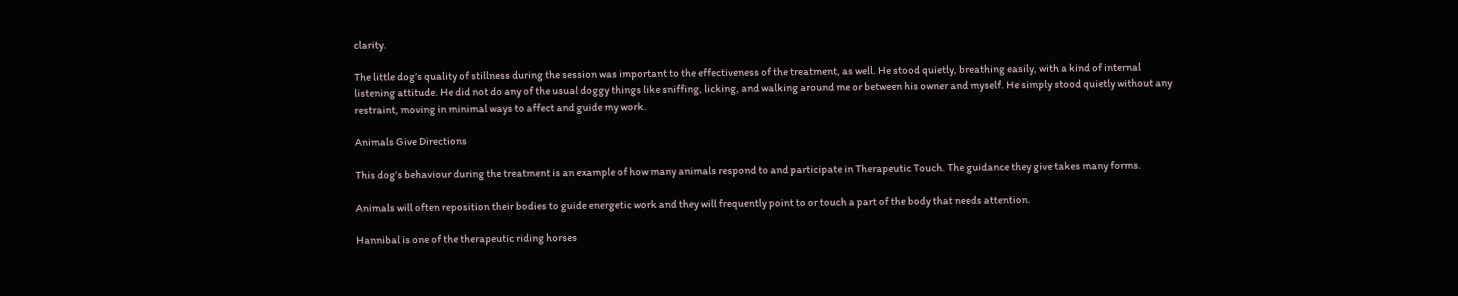clarity.

The little dog’s quality of stillness during the session was important to the effectiveness of the treatment, as well. He stood quietly, breathing easily, with a kind of internal listening attitude. He did not do any of the usual doggy things like sniffing, licking, and walking around me or between his owner and myself. He simply stood quietly without any restraint, moving in minimal ways to affect and guide my work.

Animals Give Directions

This dog’s behaviour during the treatment is an example of how many animals respond to and participate in Therapeutic Touch. The guidance they give takes many forms.

Animals will often reposition their bodies to guide energetic work and they will frequently point to or touch a part of the body that needs attention.

Hannibal is one of the therapeutic riding horses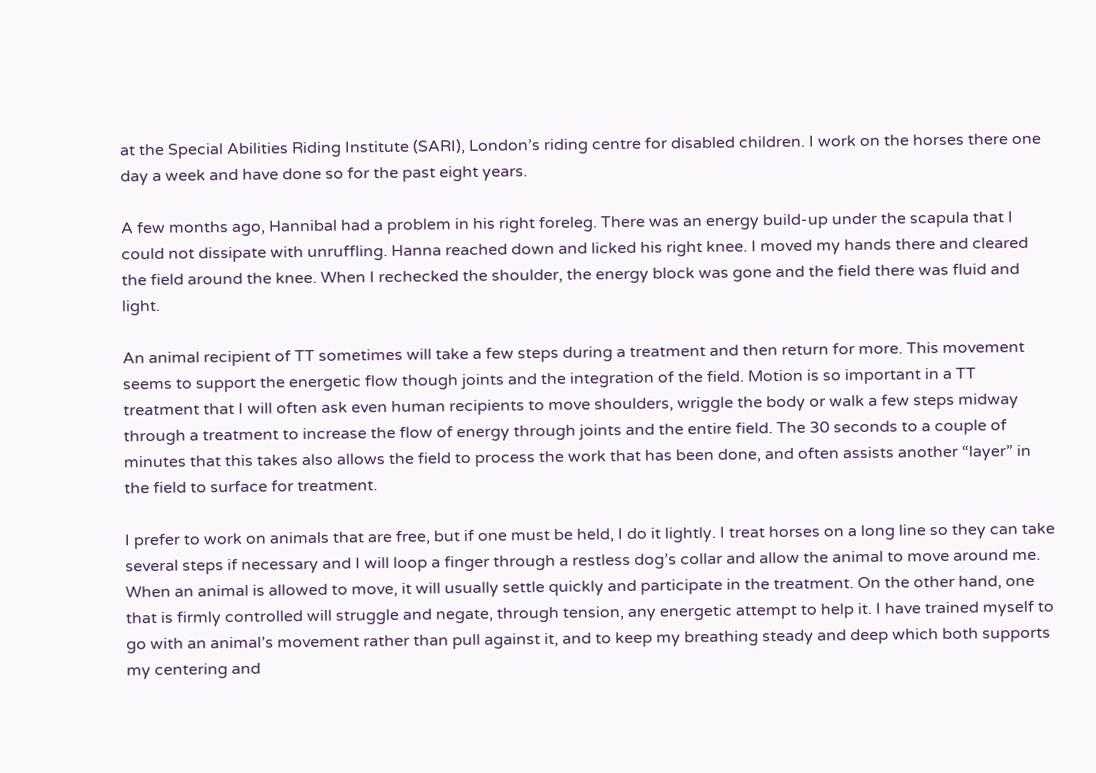at the Special Abilities Riding Institute (SARI), London’s riding centre for disabled children. I work on the horses there one day a week and have done so for the past eight years.

A few months ago, Hannibal had a problem in his right foreleg. There was an energy build-up under the scapula that I could not dissipate with unruffling. Hanna reached down and licked his right knee. I moved my hands there and cleared the field around the knee. When I rechecked the shoulder, the energy block was gone and the field there was fluid and light.

An animal recipient of TT sometimes will take a few steps during a treatment and then return for more. This movement seems to support the energetic flow though joints and the integration of the field. Motion is so important in a TT treatment that I will often ask even human recipients to move shoulders, wriggle the body or walk a few steps midway through a treatment to increase the flow of energy through joints and the entire field. The 30 seconds to a couple of minutes that this takes also allows the field to process the work that has been done, and often assists another “layer” in the field to surface for treatment.

I prefer to work on animals that are free, but if one must be held, I do it lightly. I treat horses on a long line so they can take several steps if necessary and I will loop a finger through a restless dog’s collar and allow the animal to move around me. When an animal is allowed to move, it will usually settle quickly and participate in the treatment. On the other hand, one that is firmly controlled will struggle and negate, through tension, any energetic attempt to help it. I have trained myself to go with an animal’s movement rather than pull against it, and to keep my breathing steady and deep which both supports my centering and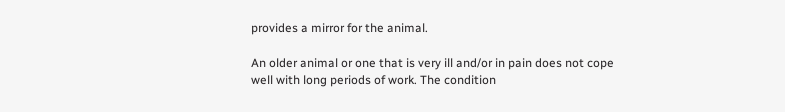provides a mirror for the animal.

An older animal or one that is very ill and/or in pain does not cope well with long periods of work. The condition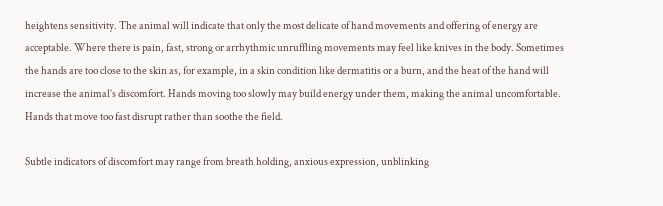heightens sensitivity. The animal will indicate that only the most delicate of hand movements and offering of energy are acceptable. Where there is pain, fast, strong or arrhythmic unruffling movements may feel like knives in the body. Sometimes the hands are too close to the skin as, for example, in a skin condition like dermatitis or a burn, and the heat of the hand will increase the animal’s discomfort. Hands moving too slowly may build energy under them, making the animal uncomfortable. Hands that move too fast disrupt rather than soothe the field.

Subtle indicators of discomfort may range from breath holding, anxious expression, unblinking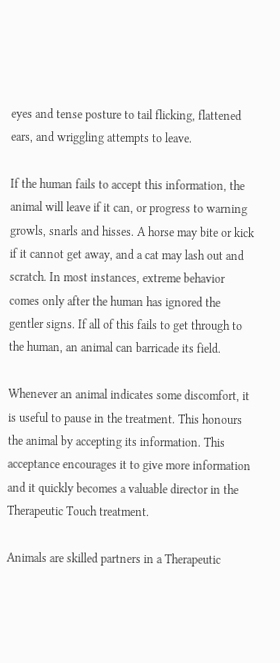eyes and tense posture to tail flicking, flattened ears, and wriggling attempts to leave.

If the human fails to accept this information, the animal will leave if it can, or progress to warning growls, snarls and hisses. A horse may bite or kick if it cannot get away, and a cat may lash out and scratch. In most instances, extreme behavior comes only after the human has ignored the gentler signs. If all of this fails to get through to the human, an animal can barricade its field.

Whenever an animal indicates some discomfort, it is useful to pause in the treatment. This honours the animal by accepting its information. This acceptance encourages it to give more information and it quickly becomes a valuable director in the Therapeutic Touch treatment.

Animals are skilled partners in a Therapeutic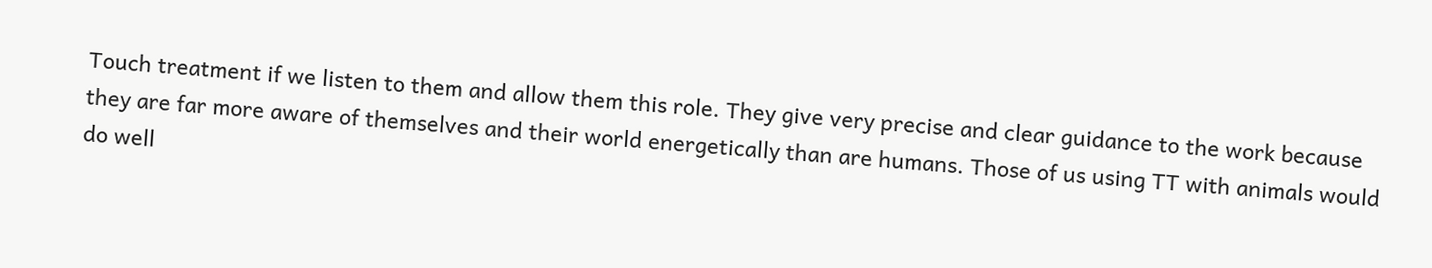Touch treatment if we listen to them and allow them this role. They give very precise and clear guidance to the work because they are far more aware of themselves and their world energetically than are humans. Those of us using TT with animals would do well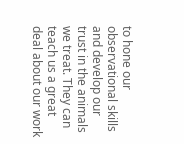to hone our observational skills and develop our trust in the animals we treat. They can teach us a great deal about our work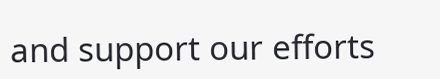and support our efforts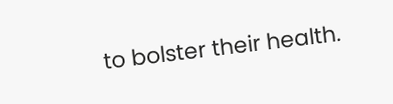to bolster their health.